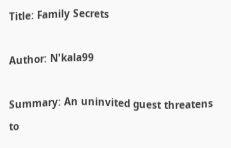Title: Family Secrets

Author: N'kala99

Summary: An uninvited guest threatens to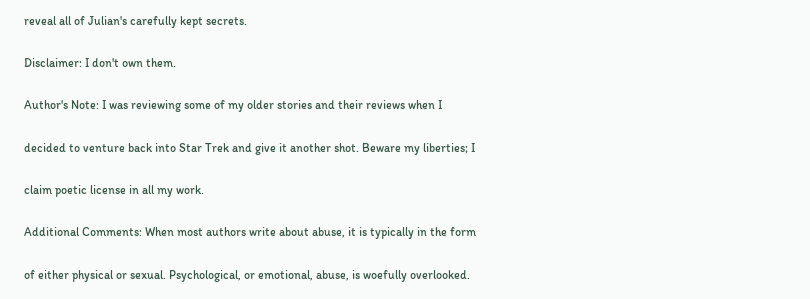reveal all of Julian's carefully kept secrets.

Disclaimer: I don't own them.

Author's Note: I was reviewing some of my older stories and their reviews when I

decided to venture back into Star Trek and give it another shot. Beware my liberties; I

claim poetic license in all my work.

Additional Comments: When most authors write about abuse, it is typically in the form

of either physical or sexual. Psychological, or emotional, abuse, is woefully overlooked.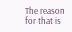The reason for that is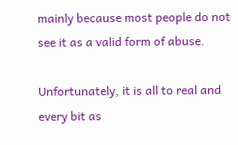mainly because most people do not see it as a valid form of abuse.

Unfortunately, it is all to real and every bit as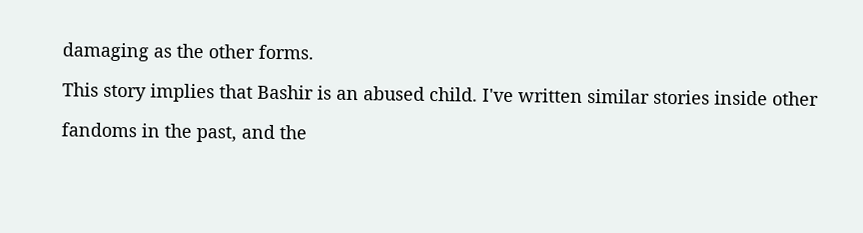damaging as the other forms.

This story implies that Bashir is an abused child. I've written similar stories inside other

fandoms in the past, and the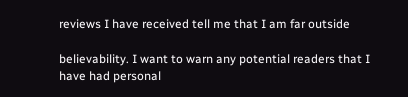reviews I have received tell me that I am far outside

believability. I want to warn any potential readers that I have had personal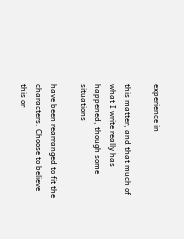experience in

this matter, and that much of what I write really has happened, though some situations

have been rearranged to fit the characters. Choose to believe this or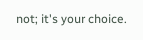not; it's your choice.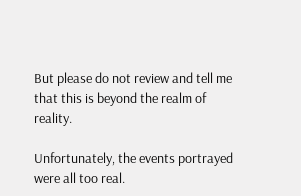But please do not review and tell me that this is beyond the realm of reality.

Unfortunately, the events portrayed were all too real.